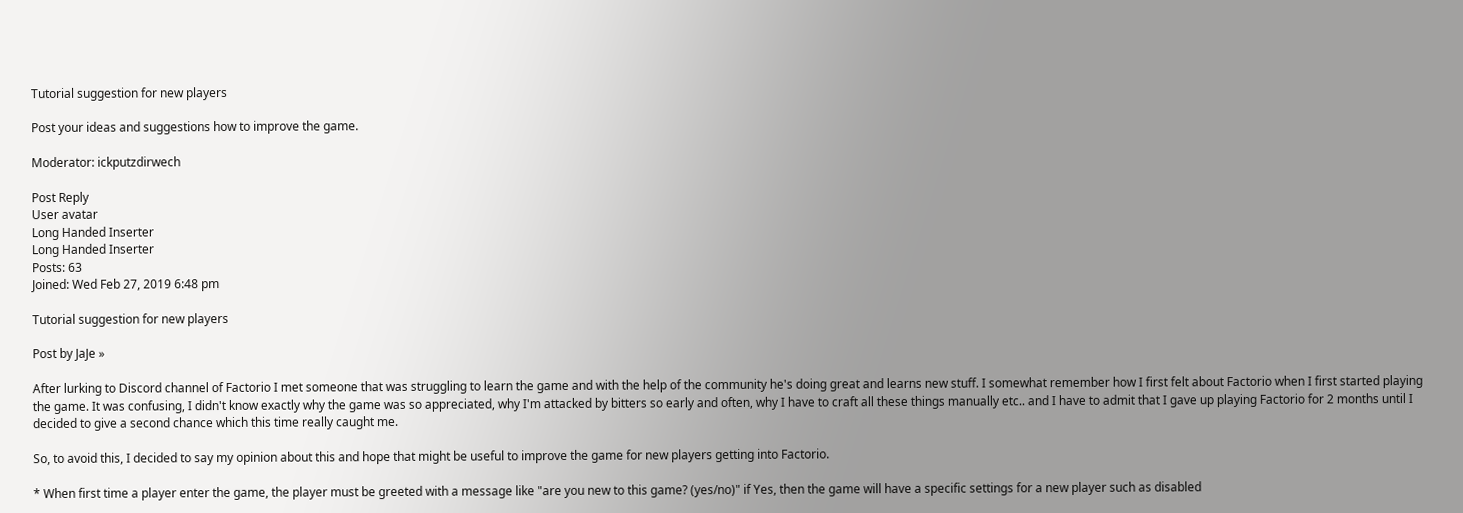Tutorial suggestion for new players

Post your ideas and suggestions how to improve the game.

Moderator: ickputzdirwech

Post Reply
User avatar
Long Handed Inserter
Long Handed Inserter
Posts: 63
Joined: Wed Feb 27, 2019 6:48 pm

Tutorial suggestion for new players

Post by JaJe »

After lurking to Discord channel of Factorio I met someone that was struggling to learn the game and with the help of the community he's doing great and learns new stuff. I somewhat remember how I first felt about Factorio when I first started playing the game. It was confusing, I didn't know exactly why the game was so appreciated, why I'm attacked by bitters so early and often, why I have to craft all these things manually etc.. and I have to admit that I gave up playing Factorio for 2 months until I decided to give a second chance which this time really caught me.

So, to avoid this, I decided to say my opinion about this and hope that might be useful to improve the game for new players getting into Factorio.

* When first time a player enter the game, the player must be greeted with a message like "are you new to this game? (yes/no)" if Yes, then the game will have a specific settings for a new player such as disabled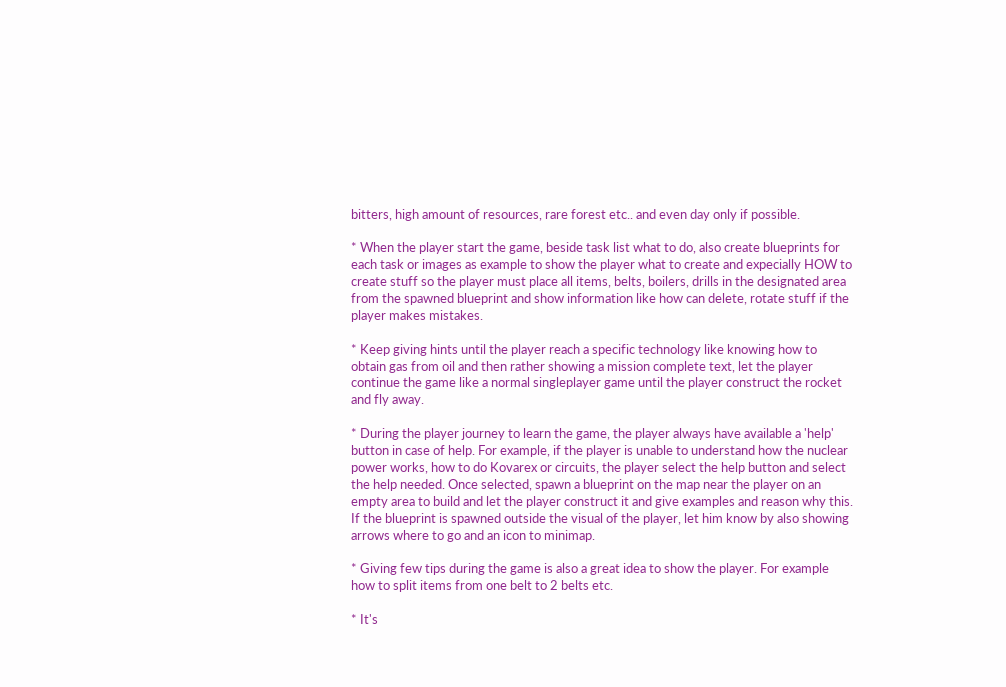bitters, high amount of resources, rare forest etc.. and even day only if possible.

* When the player start the game, beside task list what to do, also create blueprints for each task or images as example to show the player what to create and expecially HOW to create stuff so the player must place all items, belts, boilers, drills in the designated area from the spawned blueprint and show information like how can delete, rotate stuff if the player makes mistakes.

* Keep giving hints until the player reach a specific technology like knowing how to obtain gas from oil and then rather showing a mission complete text, let the player continue the game like a normal singleplayer game until the player construct the rocket and fly away.

* During the player journey to learn the game, the player always have available a 'help' button in case of help. For example, if the player is unable to understand how the nuclear power works, how to do Kovarex or circuits, the player select the help button and select the help needed. Once selected, spawn a blueprint on the map near the player on an empty area to build and let the player construct it and give examples and reason why this. If the blueprint is spawned outside the visual of the player, let him know by also showing arrows where to go and an icon to minimap.

* Giving few tips during the game is also a great idea to show the player. For example how to split items from one belt to 2 belts etc.

* It's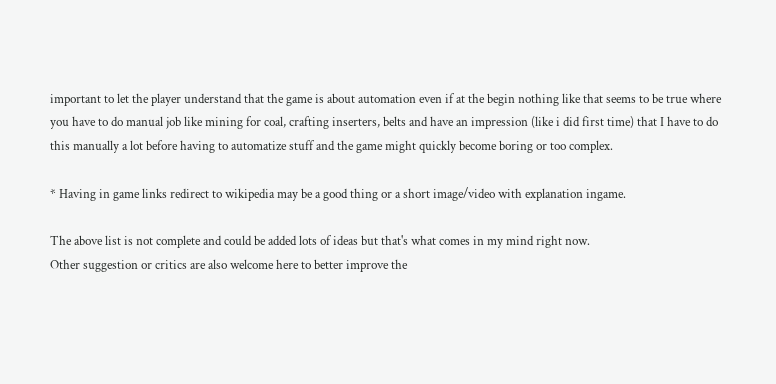important to let the player understand that the game is about automation even if at the begin nothing like that seems to be true where you have to do manual job like mining for coal, crafting inserters, belts and have an impression (like i did first time) that I have to do this manually a lot before having to automatize stuff and the game might quickly become boring or too complex.

* Having in game links redirect to wikipedia may be a good thing or a short image/video with explanation ingame.

The above list is not complete and could be added lots of ideas but that's what comes in my mind right now.
Other suggestion or critics are also welcome here to better improve the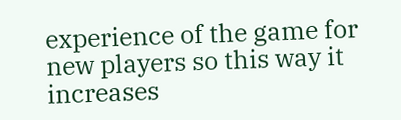experience of the game for new players so this way it increases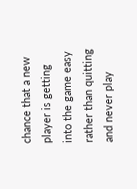chance that a new player is getting into the game easy rather than quitting and never play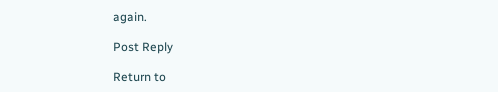again.

Post Reply

Return to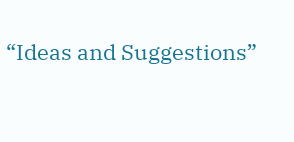“Ideas and Suggestions”